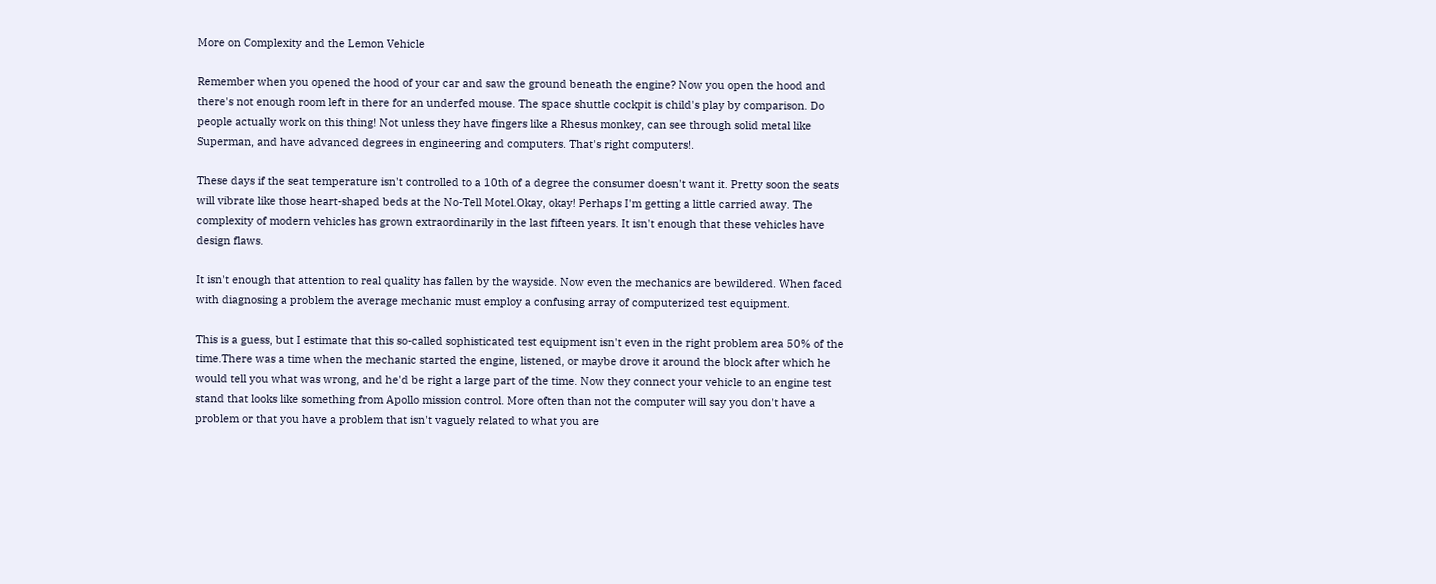More on Complexity and the Lemon Vehicle

Remember when you opened the hood of your car and saw the ground beneath the engine? Now you open the hood and there's not enough room left in there for an underfed mouse. The space shuttle cockpit is child's play by comparison. Do people actually work on this thing! Not unless they have fingers like a Rhesus monkey, can see through solid metal like Superman, and have advanced degrees in engineering and computers. That's right computers!.

These days if the seat temperature isn't controlled to a 10th of a degree the consumer doesn't want it. Pretty soon the seats will vibrate like those heart-shaped beds at the No-Tell Motel.Okay, okay! Perhaps I'm getting a little carried away. The complexity of modern vehicles has grown extraordinarily in the last fifteen years. It isn't enough that these vehicles have design flaws.

It isn't enough that attention to real quality has fallen by the wayside. Now even the mechanics are bewildered. When faced with diagnosing a problem the average mechanic must employ a confusing array of computerized test equipment.

This is a guess, but I estimate that this so-called sophisticated test equipment isn't even in the right problem area 50% of the time.There was a time when the mechanic started the engine, listened, or maybe drove it around the block after which he would tell you what was wrong, and he'd be right a large part of the time. Now they connect your vehicle to an engine test stand that looks like something from Apollo mission control. More often than not the computer will say you don't have a problem or that you have a problem that isn't vaguely related to what you are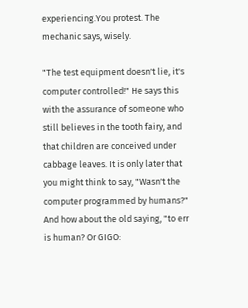experiencing.You protest. The mechanic says, wisely.

"The test equipment doesn't lie, it's computer controlled!" He says this with the assurance of someone who still believes in the tooth fairy, and that children are conceived under cabbage leaves. It is only later that you might think to say, "Wasn't the computer programmed by humans?" And how about the old saying, "to err is human? Or GIGO: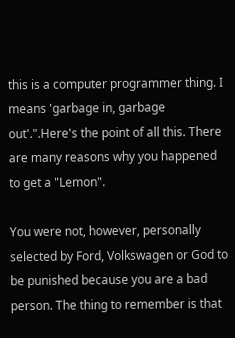this is a computer programmer thing. I means 'garbage in, garbage out'.".Here's the point of all this. There are many reasons why you happened to get a "Lemon".

You were not, however, personally selected by Ford, Volkswagen or God to be punished because you are a bad person. The thing to remember is that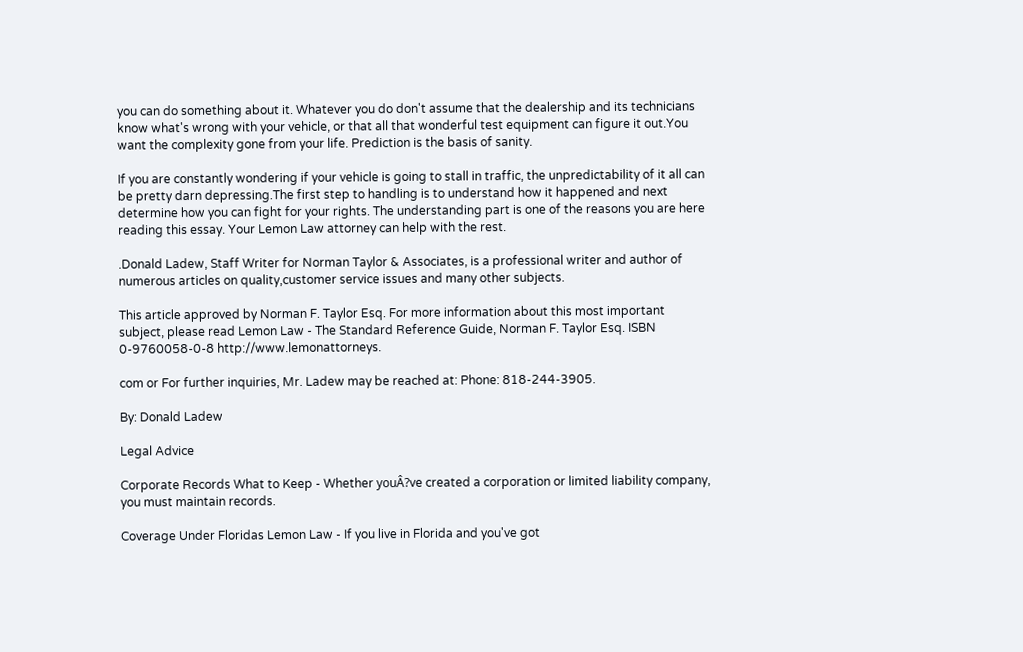you can do something about it. Whatever you do don't assume that the dealership and its technicians know what's wrong with your vehicle, or that all that wonderful test equipment can figure it out.You want the complexity gone from your life. Prediction is the basis of sanity.

If you are constantly wondering if your vehicle is going to stall in traffic, the unpredictability of it all can be pretty darn depressing.The first step to handling is to understand how it happened and next determine how you can fight for your rights. The understanding part is one of the reasons you are here reading this essay. Your Lemon Law attorney can help with the rest.

.Donald Ladew, Staff Writer for Norman Taylor & Associates, is a professional writer and author of numerous articles on quality,customer service issues and many other subjects.

This article approved by Norman F. Taylor Esq. For more information about this most important subject, please read Lemon Law - The Standard Reference Guide, Norman F. Taylor Esq. ISBN 0-9760058-0-8 http://www.lemonattorneys.

com or For further inquiries, Mr. Ladew may be reached at: Phone: 818-244-3905.

By: Donald Ladew

Legal Advice

Corporate Records What to Keep - Whether youÂ?ve created a corporation or limited liability company, you must maintain records.

Coverage Under Floridas Lemon Law - If you live in Florida and you've got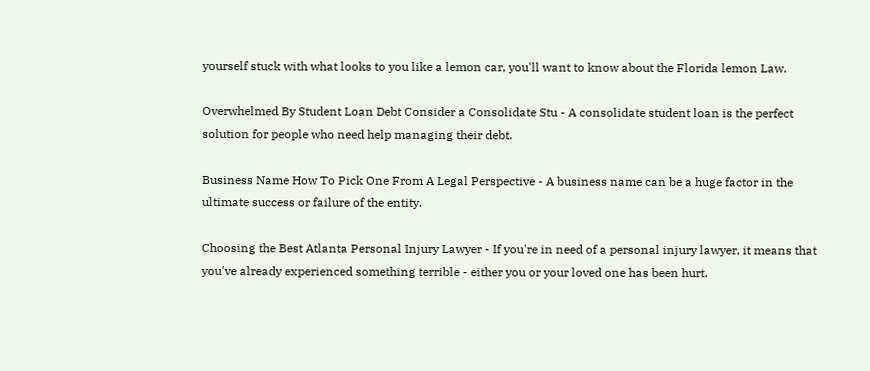yourself stuck with what looks to you like a lemon car, you'll want to know about the Florida lemon Law.

Overwhelmed By Student Loan Debt Consider a Consolidate Stu - A consolidate student loan is the perfect solution for people who need help managing their debt.

Business Name How To Pick One From A Legal Perspective - A business name can be a huge factor in the ultimate success or failure of the entity.

Choosing the Best Atlanta Personal Injury Lawyer - If you're in need of a personal injury lawyer, it means that you've already experienced something terrible - either you or your loved one has been hurt.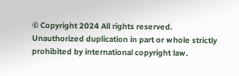© Copyright 2024 All rights reserved.
Unauthorized duplication in part or whole strictly prohibited by international copyright law.